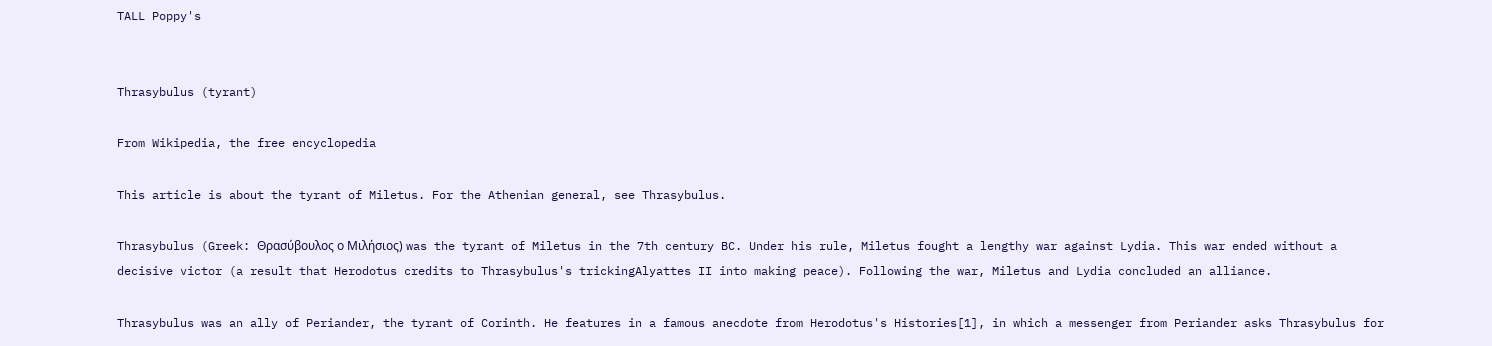TALL Poppy's


Thrasybulus (tyrant)

From Wikipedia, the free encyclopedia

This article is about the tyrant of Miletus. For the Athenian general, see Thrasybulus.

Thrasybulus (Greek: Θρασύβουλος ο Μιλήσιος) was the tyrant of Miletus in the 7th century BC. Under his rule, Miletus fought a lengthy war against Lydia. This war ended without a decisive victor (a result that Herodotus credits to Thrasybulus's trickingAlyattes II into making peace). Following the war, Miletus and Lydia concluded an alliance.

Thrasybulus was an ally of Periander, the tyrant of Corinth. He features in a famous anecdote from Herodotus's Histories[1], in which a messenger from Periander asks Thrasybulus for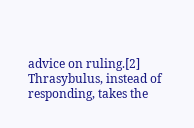advice on ruling.[2] Thrasybulus, instead of responding, takes the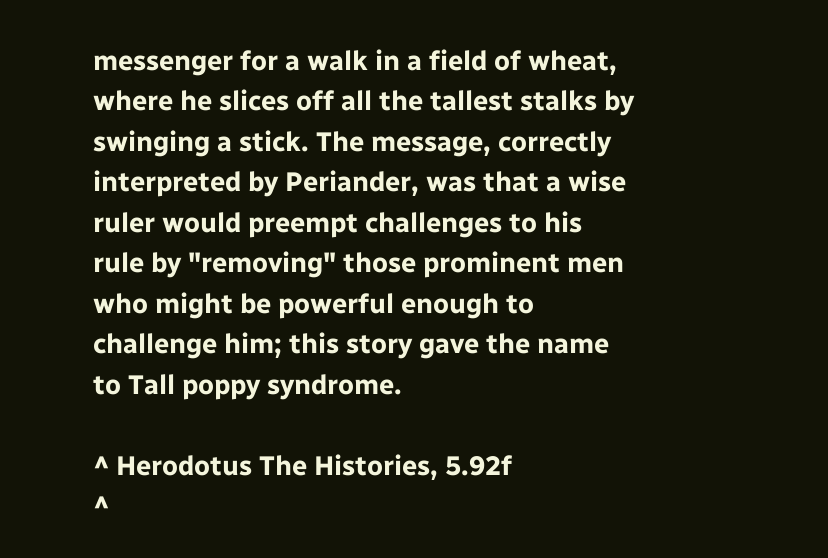messenger for a walk in a field of wheat, where he slices off all the tallest stalks by swinging a stick. The message, correctly interpreted by Periander, was that a wise ruler would preempt challenges to his rule by "removing" those prominent men who might be powerful enough to challenge him; this story gave the name to Tall poppy syndrome.

^ Herodotus The Histories, 5.92f
^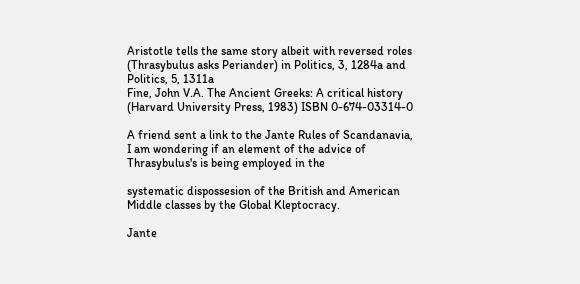Aristotle tells the same story albeit with reversed roles (Thrasybulus asks Periander) in Politics, 3, 1284a and Politics, 5, 1311a
Fine, John V.A. The Ancient Greeks: A critical history (Harvard University Press, 1983) ISBN 0-674-03314-0

A friend sent a link to the Jante Rules of Scandanavia, I am wondering if an element of the advice of Thrasybulus's is being employed in the

systematic dispossesion of the British and American Middle classes by the Global Kleptocracy.

Jante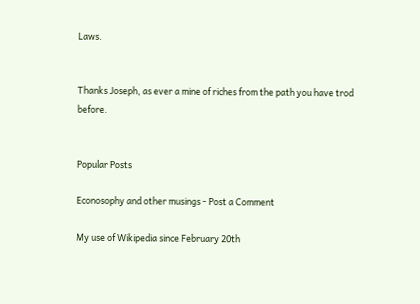Laws.


Thanks Joseph, as ever a mine of riches from the path you have trod before.


Popular Posts

Econosophy and other musings - Post a Comment

My use of Wikipedia since February 20th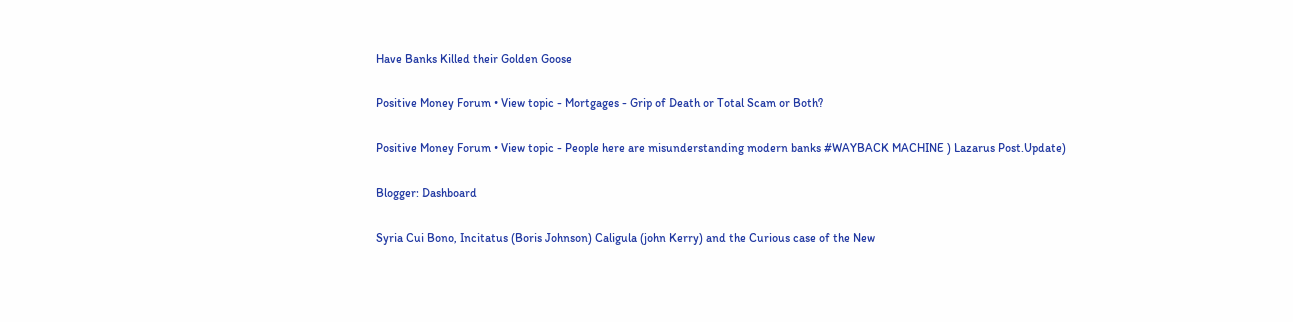Have Banks Killed their Golden Goose

Positive Money Forum • View topic - Mortgages - Grip of Death or Total Scam or Both?

Positive Money Forum • View topic - People here are misunderstanding modern banks #WAYBACK MACHINE ) Lazarus Post.Update)

Blogger: Dashboard

Syria Cui Bono, Incitatus (Boris Johnson) Caligula (john Kerry) and the Curious case of the New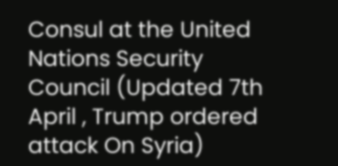Consul at the United Nations Security Council (Updated 7th April , Trump ordered attack On Syria)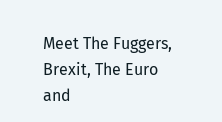Meet The Fuggers, Brexit, The Euro and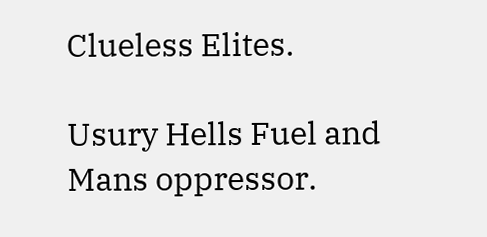Clueless Elites.

Usury Hells Fuel and Mans oppressor.